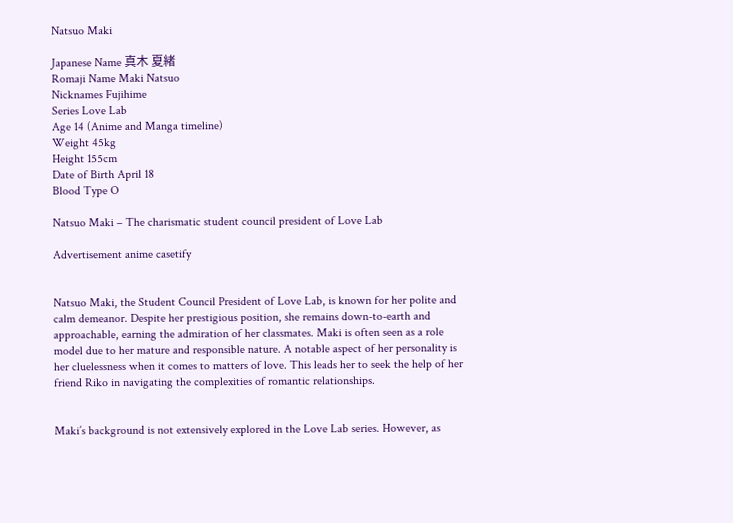Natsuo Maki

Japanese Name 真木 夏緒
Romaji Name Maki Natsuo
Nicknames Fujihime
Series Love Lab
Age 14 (Anime and Manga timeline)
Weight 45kg
Height 155cm
Date of Birth April 18
Blood Type O

Natsuo Maki – The charismatic student council president of Love Lab

Advertisement anime casetify


Natsuo Maki, the Student Council President of Love Lab, is known for her polite and calm demeanor. Despite her prestigious position, she remains down-to-earth and approachable, earning the admiration of her classmates. Maki is often seen as a role model due to her mature and responsible nature. A notable aspect of her personality is her cluelessness when it comes to matters of love. This leads her to seek the help of her friend Riko in navigating the complexities of romantic relationships.


Maki’s background is not extensively explored in the Love Lab series. However, as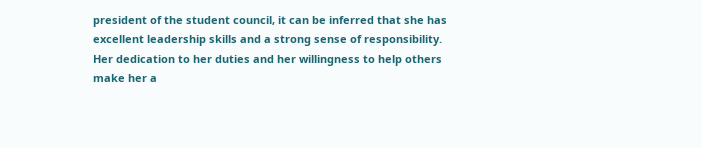president of the student council, it can be inferred that she has excellent leadership skills and a strong sense of responsibility. Her dedication to her duties and her willingness to help others make her a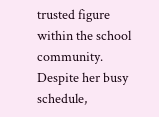trusted figure within the school community. Despite her busy schedule,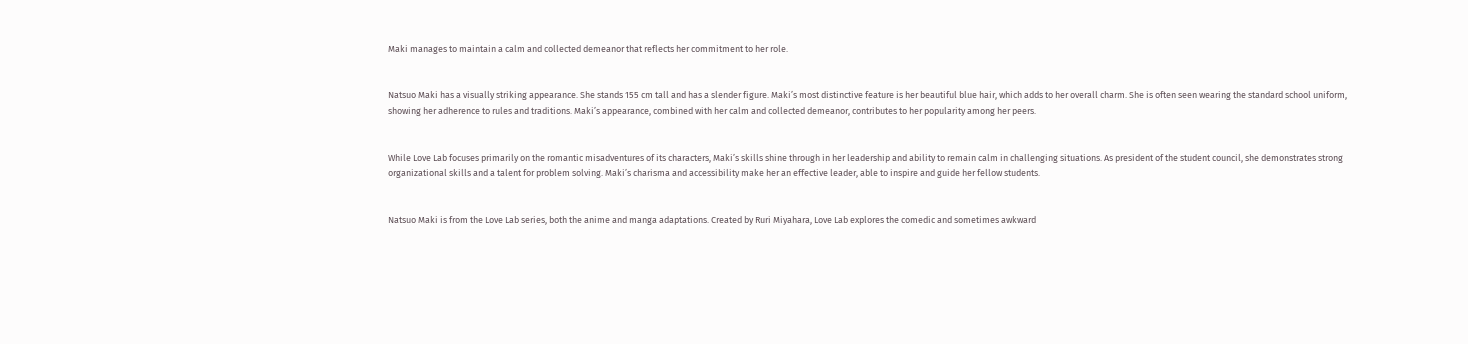Maki manages to maintain a calm and collected demeanor that reflects her commitment to her role.


Natsuo Maki has a visually striking appearance. She stands 155 cm tall and has a slender figure. Maki’s most distinctive feature is her beautiful blue hair, which adds to her overall charm. She is often seen wearing the standard school uniform, showing her adherence to rules and traditions. Maki’s appearance, combined with her calm and collected demeanor, contributes to her popularity among her peers.


While Love Lab focuses primarily on the romantic misadventures of its characters, Maki’s skills shine through in her leadership and ability to remain calm in challenging situations. As president of the student council, she demonstrates strong organizational skills and a talent for problem solving. Maki’s charisma and accessibility make her an effective leader, able to inspire and guide her fellow students.


Natsuo Maki is from the Love Lab series, both the anime and manga adaptations. Created by Ruri Miyahara, Love Lab explores the comedic and sometimes awkward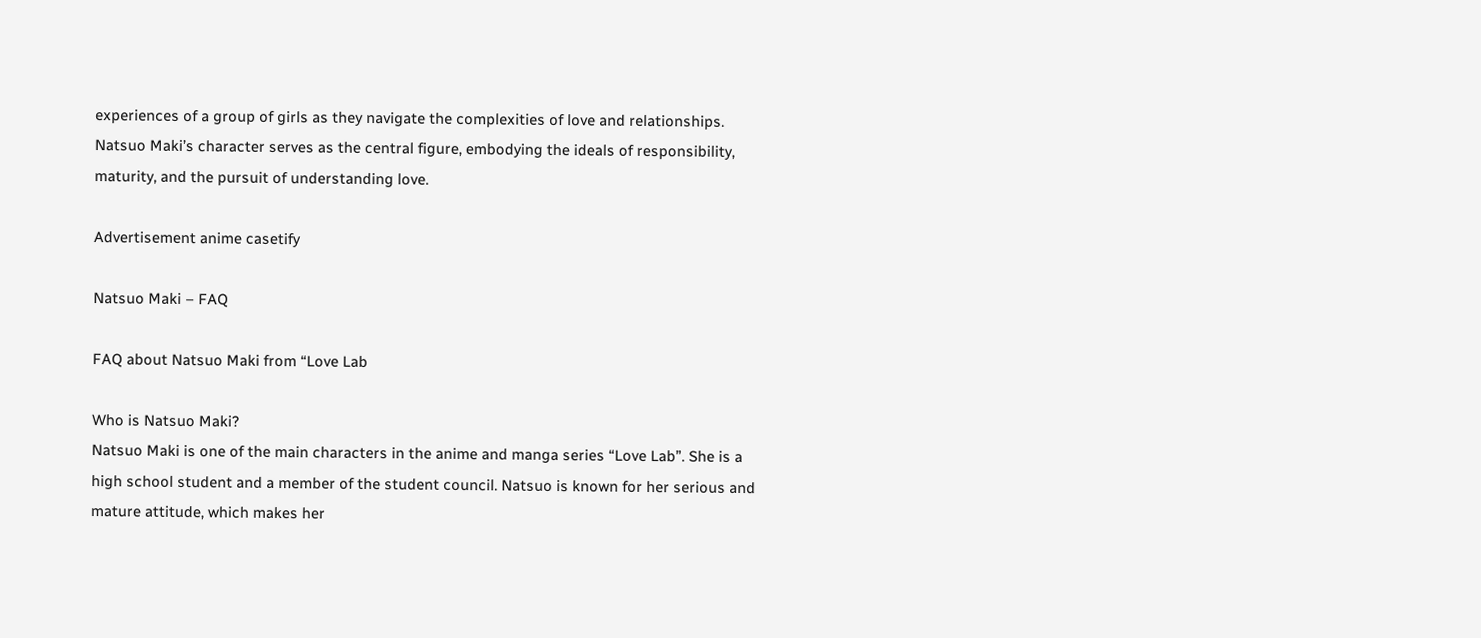experiences of a group of girls as they navigate the complexities of love and relationships. Natsuo Maki’s character serves as the central figure, embodying the ideals of responsibility, maturity, and the pursuit of understanding love.

Advertisement anime casetify

Natsuo Maki – FAQ

FAQ about Natsuo Maki from “Love Lab

Who is Natsuo Maki?
Natsuo Maki is one of the main characters in the anime and manga series “Love Lab”. She is a high school student and a member of the student council. Natsuo is known for her serious and mature attitude, which makes her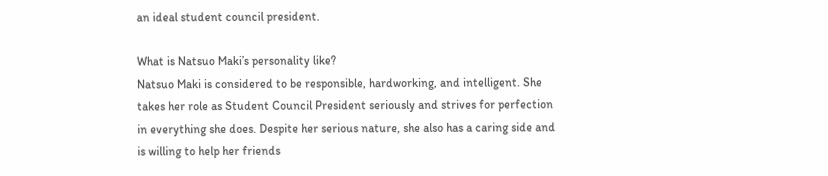an ideal student council president.

What is Natsuo Maki’s personality like?
Natsuo Maki is considered to be responsible, hardworking, and intelligent. She takes her role as Student Council President seriously and strives for perfection in everything she does. Despite her serious nature, she also has a caring side and is willing to help her friends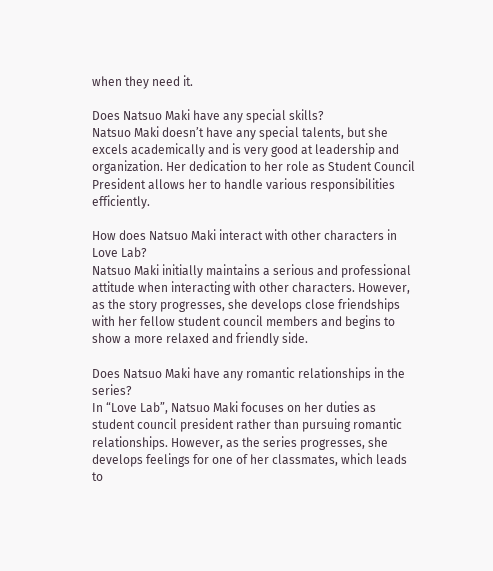when they need it.

Does Natsuo Maki have any special skills?
Natsuo Maki doesn’t have any special talents, but she excels academically and is very good at leadership and organization. Her dedication to her role as Student Council President allows her to handle various responsibilities efficiently.

How does Natsuo Maki interact with other characters in Love Lab?
Natsuo Maki initially maintains a serious and professional attitude when interacting with other characters. However, as the story progresses, she develops close friendships with her fellow student council members and begins to show a more relaxed and friendly side.

Does Natsuo Maki have any romantic relationships in the series?
In “Love Lab”, Natsuo Maki focuses on her duties as student council president rather than pursuing romantic relationships. However, as the series progresses, she develops feelings for one of her classmates, which leads to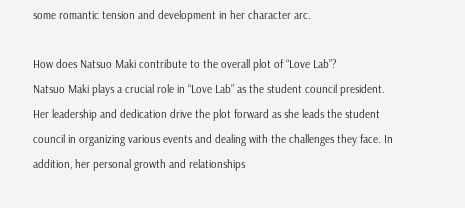some romantic tension and development in her character arc.

How does Natsuo Maki contribute to the overall plot of “Love Lab”?
Natsuo Maki plays a crucial role in “Love Lab” as the student council president. Her leadership and dedication drive the plot forward as she leads the student council in organizing various events and dealing with the challenges they face. In addition, her personal growth and relationships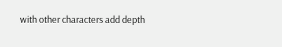with other characters add depth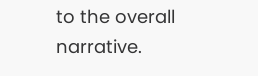to the overall narrative.